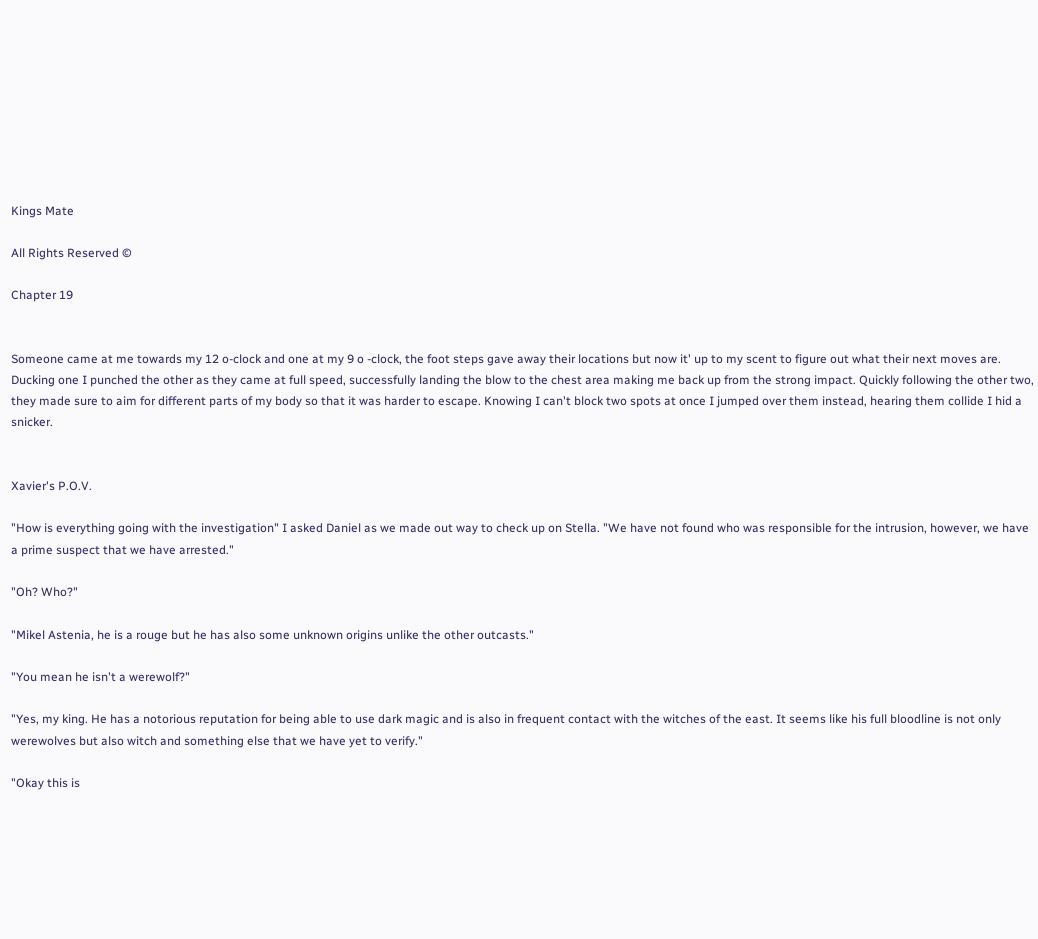Kings Mate

All Rights Reserved ©

Chapter 19


Someone came at me towards my 12 o-clock and one at my 9 o -clock, the foot steps gave away their locations but now it' up to my scent to figure out what their next moves are. Ducking one I punched the other as they came at full speed, successfully landing the blow to the chest area making me back up from the strong impact. Quickly following the other two, they made sure to aim for different parts of my body so that it was harder to escape. Knowing I can't block two spots at once I jumped over them instead, hearing them collide I hid a snicker.


Xavier's P.O.V.

"How is everything going with the investigation" I asked Daniel as we made out way to check up on Stella. "We have not found who was responsible for the intrusion, however, we have a prime suspect that we have arrested."

"Oh? Who?"

"Mikel Astenia, he is a rouge but he has also some unknown origins unlike the other outcasts."

"You mean he isn't a werewolf?"

"Yes, my king. He has a notorious reputation for being able to use dark magic and is also in frequent contact with the witches of the east. It seems like his full bloodline is not only werewolves but also witch and something else that we have yet to verify."

"Okay this is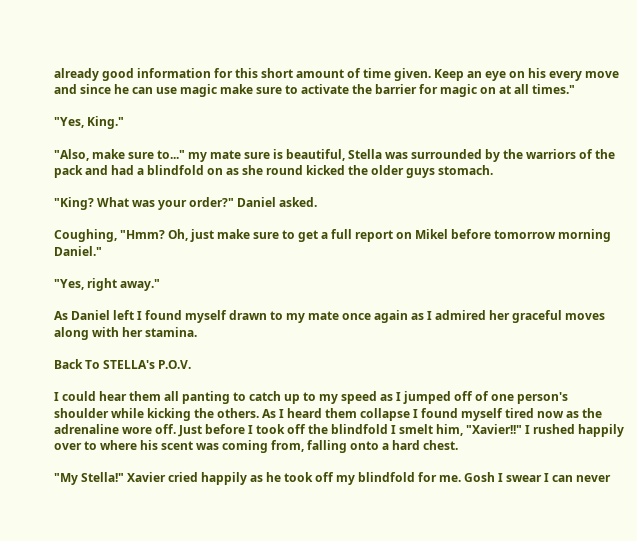already good information for this short amount of time given. Keep an eye on his every move and since he can use magic make sure to activate the barrier for magic on at all times."

"Yes, King."

"Also, make sure to..." my mate sure is beautiful, Stella was surrounded by the warriors of the pack and had a blindfold on as she round kicked the older guys stomach.

"King? What was your order?" Daniel asked.

Coughing, "Hmm? Oh, just make sure to get a full report on Mikel before tomorrow morning Daniel."

"Yes, right away."

As Daniel left I found myself drawn to my mate once again as I admired her graceful moves along with her stamina.

Back To STELLA's P.O.V.

I could hear them all panting to catch up to my speed as I jumped off of one person's shoulder while kicking the others. As I heard them collapse I found myself tired now as the adrenaline wore off. Just before I took off the blindfold I smelt him, "Xavier!!" I rushed happily over to where his scent was coming from, falling onto a hard chest.

"My Stella!" Xavier cried happily as he took off my blindfold for me. Gosh I swear I can never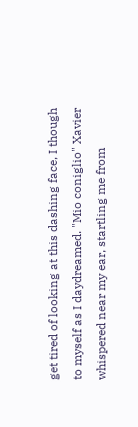get tired of looking at this dashing face, I though to myself as I daydreamed. "Mio coniglio" Xavier whispered near my ear, startling me from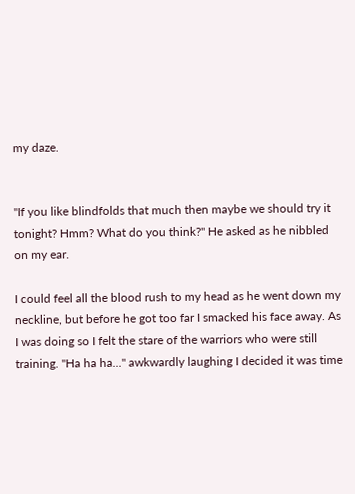my daze.


"If you like blindfolds that much then maybe we should try it tonight? Hmm? What do you think?" He asked as he nibbled on my ear.

I could feel all the blood rush to my head as he went down my neckline, but before he got too far I smacked his face away. As I was doing so I felt the stare of the warriors who were still training. "Ha ha ha..." awkwardly laughing I decided it was time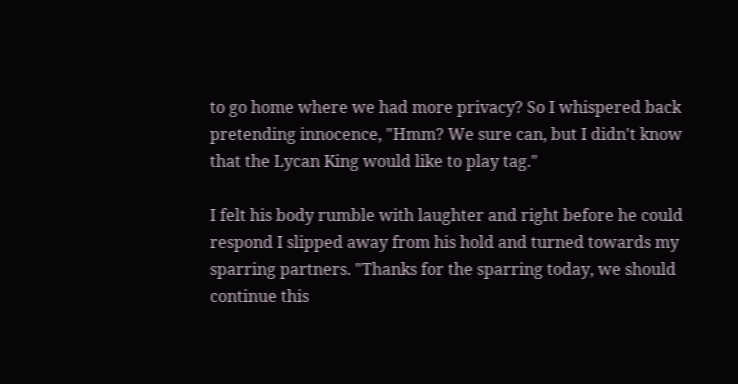to go home where we had more privacy? So I whispered back pretending innocence, "Hmm? We sure can, but I didn't know that the Lycan King would like to play tag."

I felt his body rumble with laughter and right before he could respond I slipped away from his hold and turned towards my sparring partners. "Thanks for the sparring today, we should continue this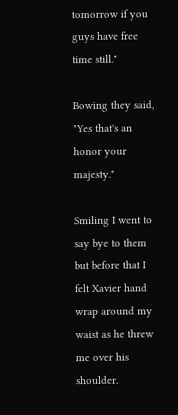tomorrow if you guys have free time still."

Bowing they said, "Yes that's an honor your majesty."

Smiling I went to say bye to them but before that I felt Xavier hand wrap around my waist as he threw me over his shoulder.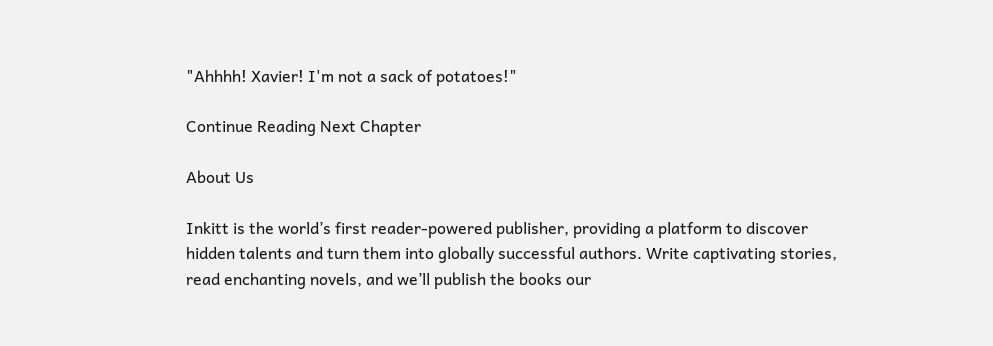"Ahhhh! Xavier! I'm not a sack of potatoes!"

Continue Reading Next Chapter

About Us

Inkitt is the world’s first reader-powered publisher, providing a platform to discover hidden talents and turn them into globally successful authors. Write captivating stories, read enchanting novels, and we’ll publish the books our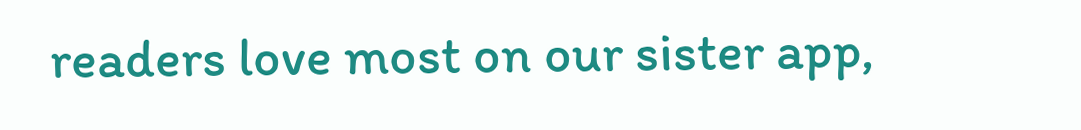readers love most on our sister app,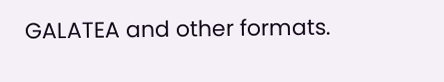GALATEA and other formats.